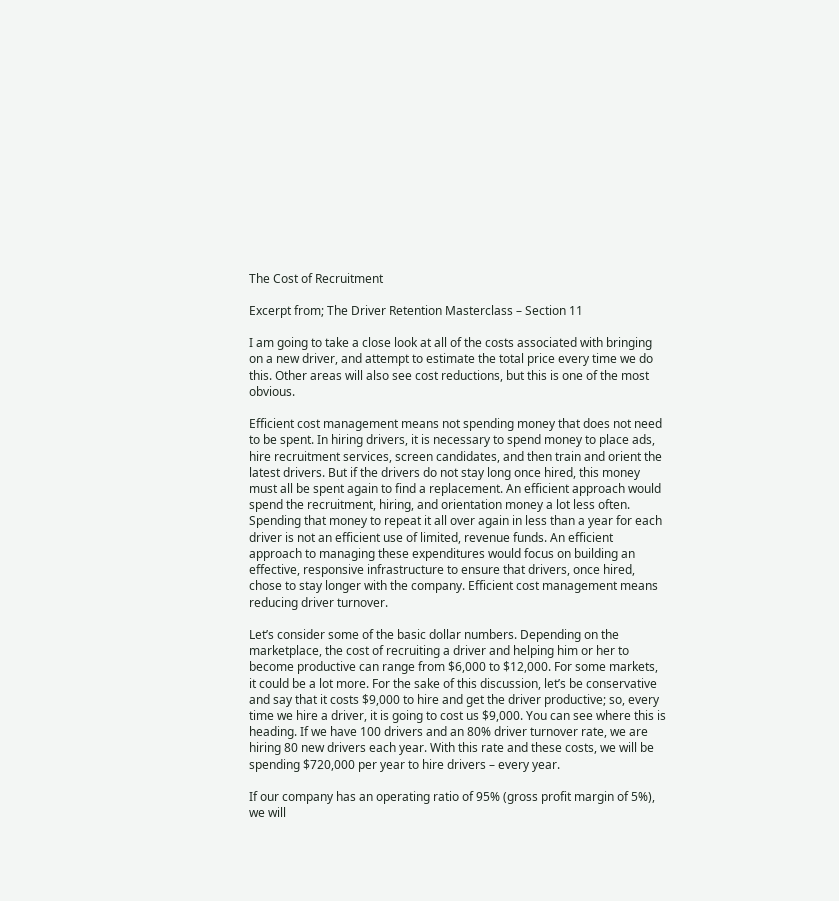The Cost of Recruitment

Excerpt from; The Driver Retention Masterclass – Section 11

I am going to take a close look at all of the costs associated with bringing on a new driver, and attempt to estimate the total price every time we do this. Other areas will also see cost reductions, but this is one of the most obvious.

Efficient cost management means not spending money that does not need to be spent. In hiring drivers, it is necessary to spend money to place ads, hire recruitment services, screen candidates, and then train and orient the latest drivers. But if the drivers do not stay long once hired, this money must all be spent again to find a replacement. An efficient approach would spend the recruitment, hiring, and orientation money a lot less often. Spending that money to repeat it all over again in less than a year for each driver is not an efficient use of limited, revenue funds. An efficient approach to managing these expenditures would focus on building an effective, responsive infrastructure to ensure that drivers, once hired, chose to stay longer with the company. Efficient cost management means reducing driver turnover.

Let’s consider some of the basic dollar numbers. Depending on the marketplace, the cost of recruiting a driver and helping him or her to become productive can range from $6,000 to $12,000. For some markets, it could be a lot more. For the sake of this discussion, let’s be conservative and say that it costs $9,000 to hire and get the driver productive; so, every time we hire a driver, it is going to cost us $9,000. You can see where this is heading. If we have 100 drivers and an 80% driver turnover rate, we are hiring 80 new drivers each year. With this rate and these costs, we will be spending $720,000 per year to hire drivers – every year.

If our company has an operating ratio of 95% (gross profit margin of 5%), we will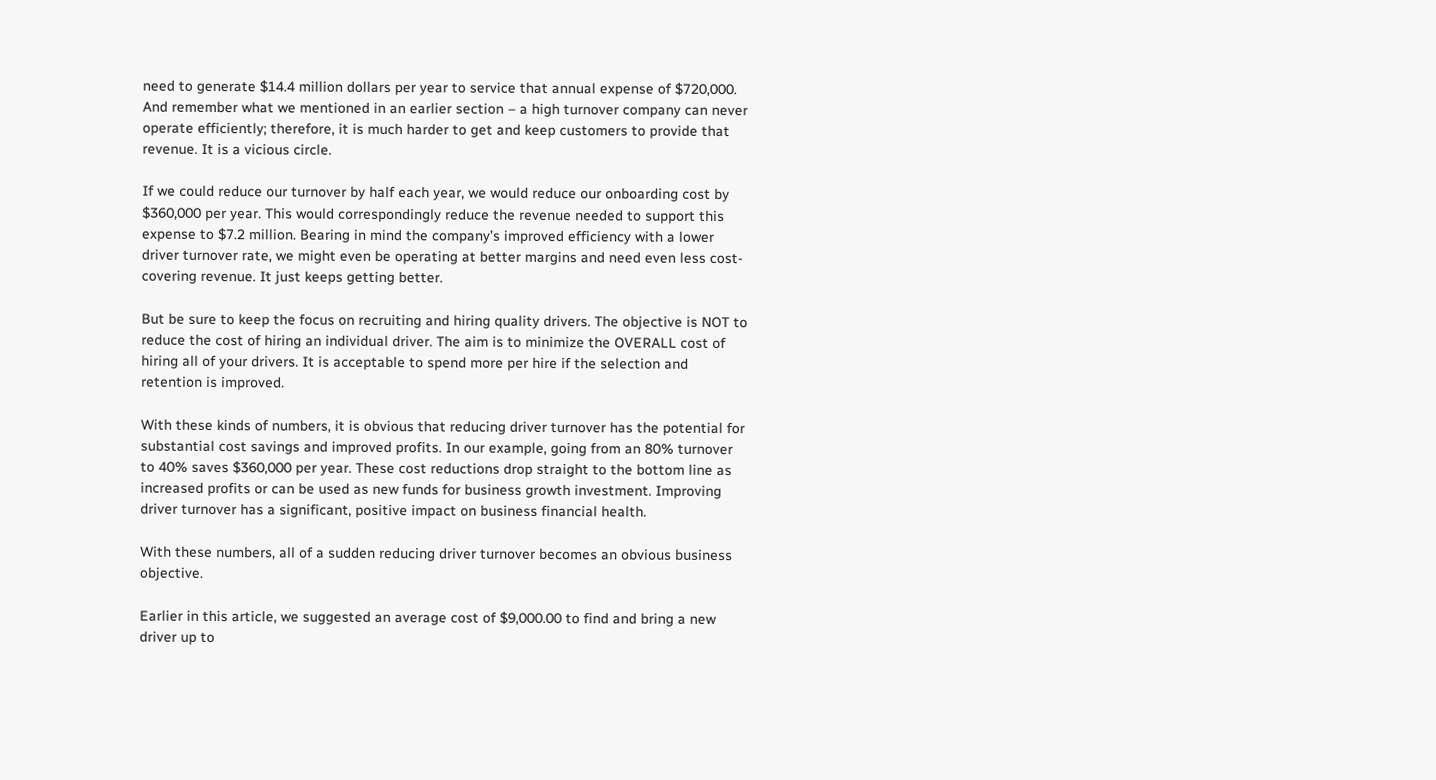need to generate $14.4 million dollars per year to service that annual expense of $720,000. And remember what we mentioned in an earlier section – a high turnover company can never operate efficiently; therefore, it is much harder to get and keep customers to provide that revenue. It is a vicious circle.

If we could reduce our turnover by half each year, we would reduce our onboarding cost by $360,000 per year. This would correspondingly reduce the revenue needed to support this expense to $7.2 million. Bearing in mind the company’s improved efficiency with a lower driver turnover rate, we might even be operating at better margins and need even less cost-covering revenue. It just keeps getting better.

But be sure to keep the focus on recruiting and hiring quality drivers. The objective is NOT to reduce the cost of hiring an individual driver. The aim is to minimize the OVERALL cost of hiring all of your drivers. It is acceptable to spend more per hire if the selection and retention is improved.

With these kinds of numbers, it is obvious that reducing driver turnover has the potential for substantial cost savings and improved profits. In our example, going from an 80% turnover to 40% saves $360,000 per year. These cost reductions drop straight to the bottom line as increased profits or can be used as new funds for business growth investment. Improving driver turnover has a significant, positive impact on business financial health.

With these numbers, all of a sudden reducing driver turnover becomes an obvious business objective.

Earlier in this article, we suggested an average cost of $9,000.00 to find and bring a new driver up to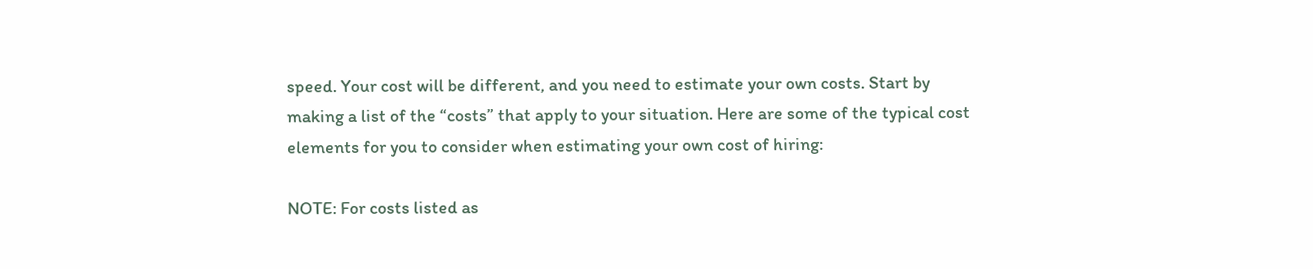speed. Your cost will be different, and you need to estimate your own costs. Start by making a list of the “costs” that apply to your situation. Here are some of the typical cost elements for you to consider when estimating your own cost of hiring:

NOTE: For costs listed as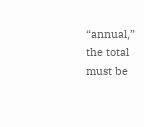“annual,” the total must be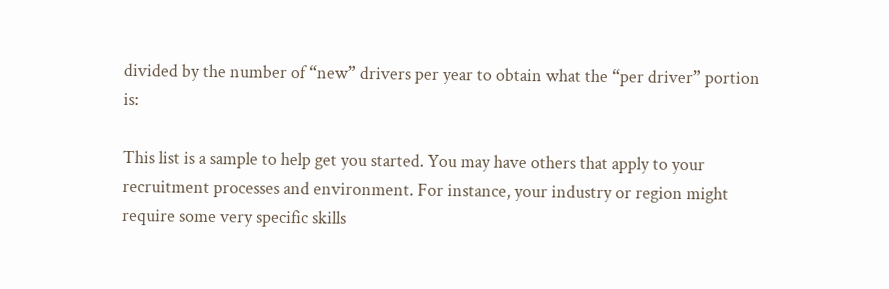divided by the number of “new” drivers per year to obtain what the “per driver” portion is:

This list is a sample to help get you started. You may have others that apply to your recruitment processes and environment. For instance, your industry or region might require some very specific skills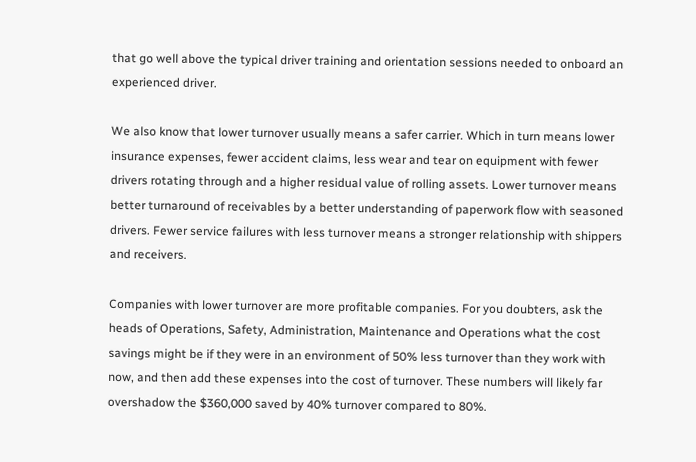that go well above the typical driver training and orientation sessions needed to onboard an experienced driver.

We also know that lower turnover usually means a safer carrier. Which in turn means lower insurance expenses, fewer accident claims, less wear and tear on equipment with fewer drivers rotating through and a higher residual value of rolling assets. Lower turnover means better turnaround of receivables by a better understanding of paperwork flow with seasoned drivers. Fewer service failures with less turnover means a stronger relationship with shippers and receivers.

Companies with lower turnover are more profitable companies. For you doubters, ask the heads of Operations, Safety, Administration, Maintenance and Operations what the cost savings might be if they were in an environment of 50% less turnover than they work with now, and then add these expenses into the cost of turnover. These numbers will likely far overshadow the $360,000 saved by 40% turnover compared to 80%.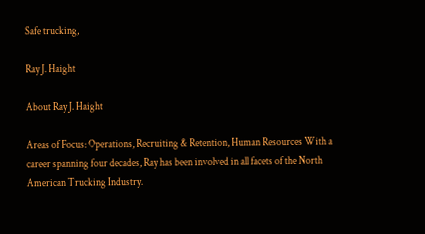Safe trucking,

Ray J. Haight

About Ray J. Haight

Areas of Focus: Operations, Recruiting & Retention, Human Resources With a career spanning four decades, Ray has been involved in all facets of the North American Trucking Industry.